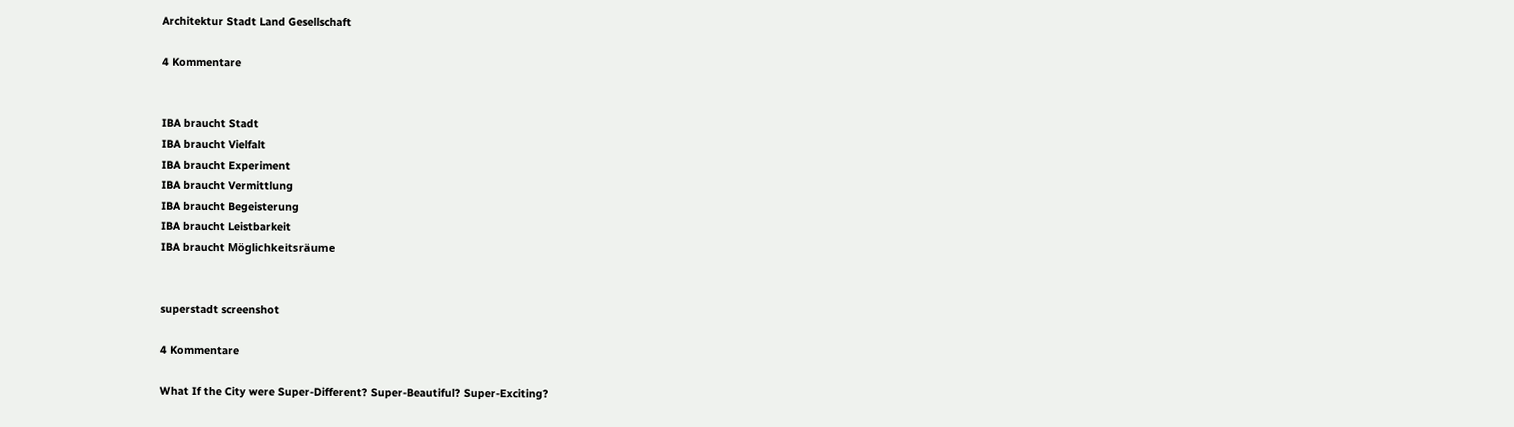Architektur Stadt Land Gesellschaft

4 Kommentare


IBA braucht Stadt
IBA braucht Vielfalt
IBA braucht Experiment
IBA braucht Vermittlung
IBA braucht Begeisterung
IBA braucht Leistbarkeit
IBA braucht Möglichkeitsräume


superstadt screenshot

4 Kommentare

What If the City were Super-Different? Super-Beautiful? Super-Exciting?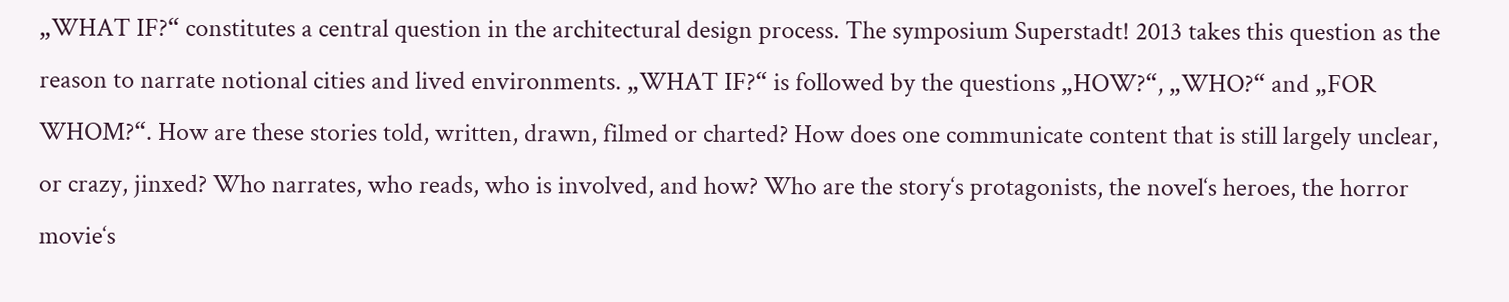„WHAT IF?“ constitutes a central question in the architectural design process. The symposium Superstadt! 2013 takes this question as the reason to narrate notional cities and lived environments. „WHAT IF?“ is followed by the questions „HOW?“, „WHO?“ and „FOR WHOM?“. How are these stories told, written, drawn, filmed or charted? How does one communicate content that is still largely unclear, or crazy, jinxed? Who narrates, who reads, who is involved, and how? Who are the story‘s protagonists, the novel‘s heroes, the horror movie‘s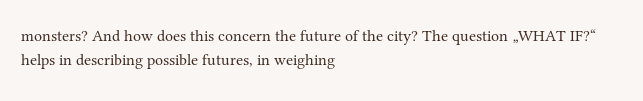monsters? And how does this concern the future of the city? The question „WHAT IF?“ helps in describing possible futures, in weighing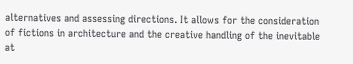alternatives and assessing directions. It allows for the consideration of fictions in architecture and the creative handling of the inevitable at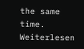the same time. Weiterlesen